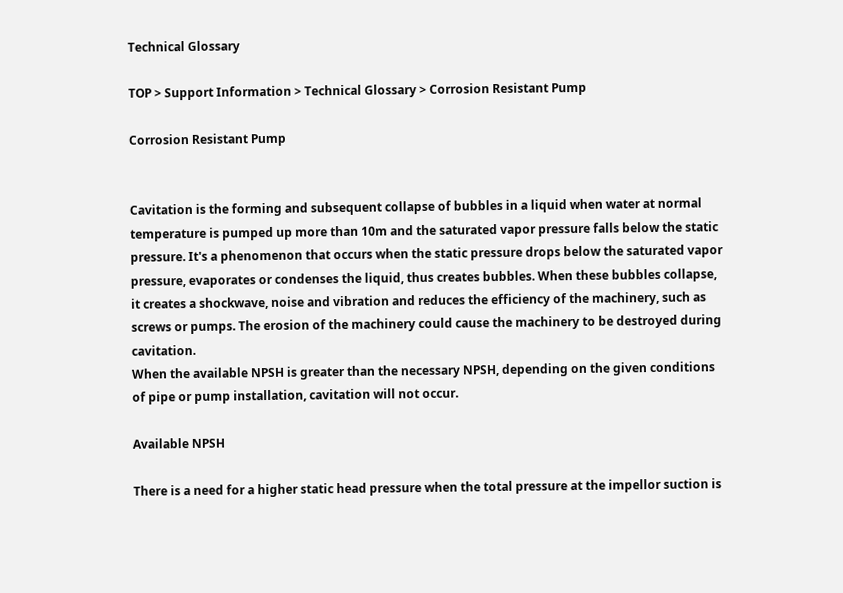Technical Glossary

TOP > Support Information > Technical Glossary > Corrosion Resistant Pump

Corrosion Resistant Pump


Cavitation is the forming and subsequent collapse of bubbles in a liquid when water at normal temperature is pumped up more than 10m and the saturated vapor pressure falls below the static pressure. It's a phenomenon that occurs when the static pressure drops below the saturated vapor pressure, evaporates or condenses the liquid, thus creates bubbles. When these bubbles collapse, it creates a shockwave, noise and vibration and reduces the efficiency of the machinery, such as screws or pumps. The erosion of the machinery could cause the machinery to be destroyed during cavitation.
When the available NPSH is greater than the necessary NPSH, depending on the given conditions of pipe or pump installation, cavitation will not occur.

Available NPSH

There is a need for a higher static head pressure when the total pressure at the impellor suction is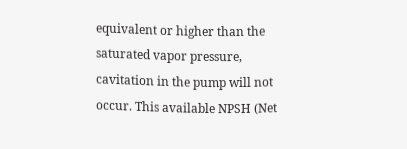equivalent or higher than the saturated vapor pressure, cavitation in the pump will not occur. This available NPSH (Net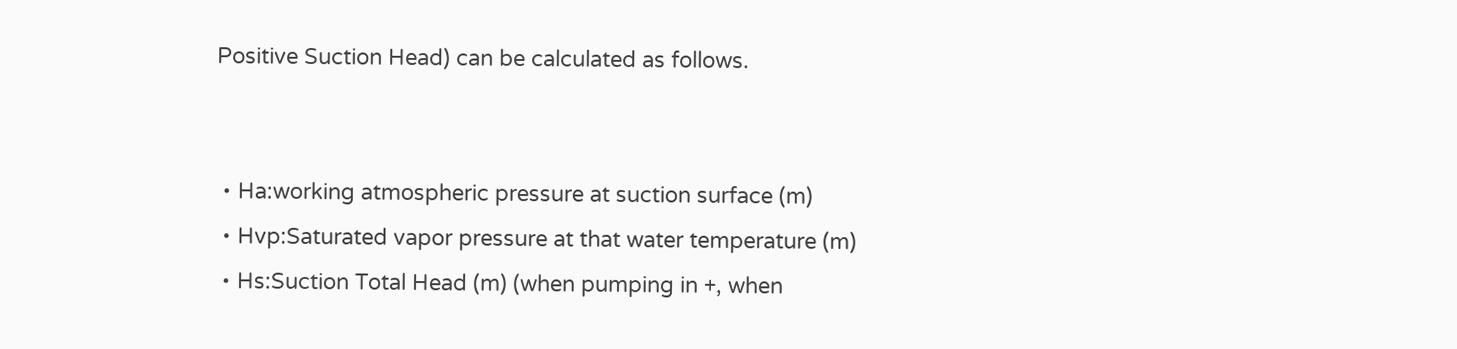Positive Suction Head) can be calculated as follows.


・Ha:working atmospheric pressure at suction surface (m)
・Hvp:Saturated vapor pressure at that water temperature (m)
・Hs:Suction Total Head (m) (when pumping in +, when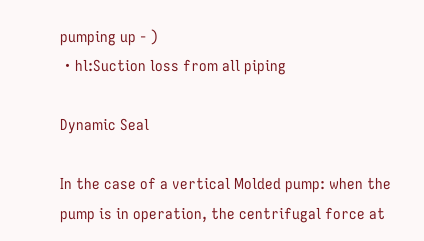pumping up - )
・hl:Suction loss from all piping

Dynamic Seal

In the case of a vertical Molded pump: when the pump is in operation, the centrifugal force at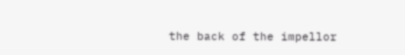the back of the impellor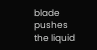blade pushes the liquid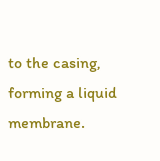to the casing, forming a liquid membrane.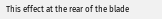This effect at the rear of the blade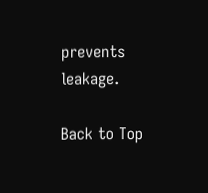prevents leakage.

Back to Top